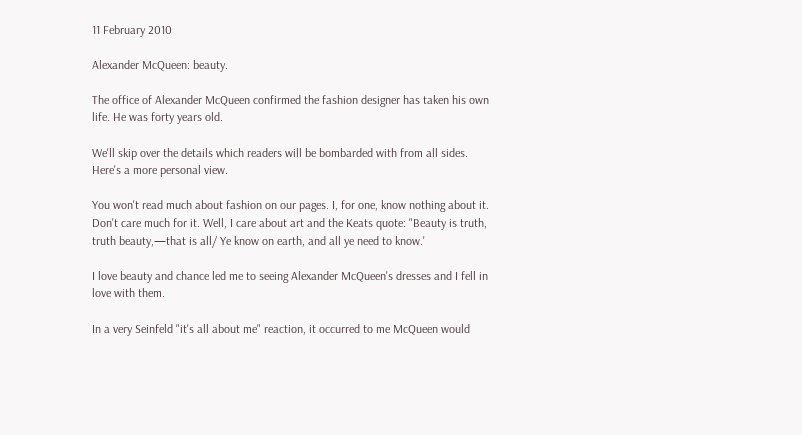11 February 2010

Alexander McQueen: beauty.

The office of Alexander McQueen confirmed the fashion designer has taken his own life. He was forty years old.

We'll skip over the details which readers will be bombarded with from all sides. Here's a more personal view.

You won't read much about fashion on our pages. I, for one, know nothing about it. Don't care much for it. Well, I care about art and the Keats quote: "Beauty is truth, truth beauty,—that is all/ Ye know on earth, and all ye need to know.'

I love beauty and chance led me to seeing Alexander McQueen's dresses and I fell in love with them.

In a very Seinfeld "it's all about me" reaction, it occurred to me McQueen would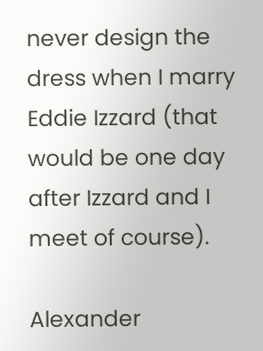never design the dress when I marry Eddie Izzard (that would be one day after Izzard and I meet of course).

Alexander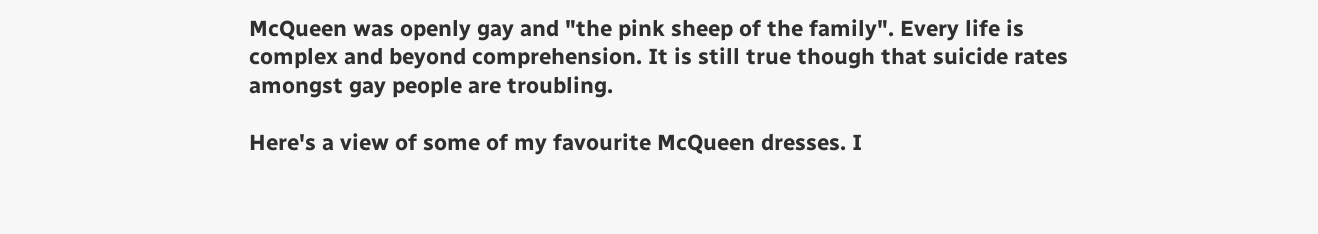McQueen was openly gay and "the pink sheep of the family". Every life is complex and beyond comprehension. It is still true though that suicide rates amongst gay people are troubling.

Here's a view of some of my favourite McQueen dresses. I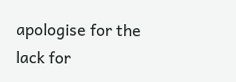apologise for the lack for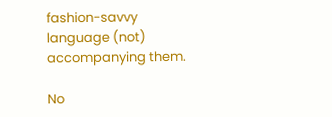fashion-savvy language (not) accompanying them.

No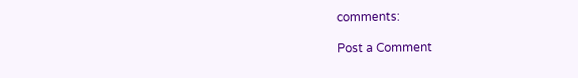comments:

Post a Comment